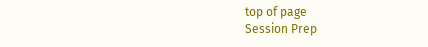top of page
Session Prep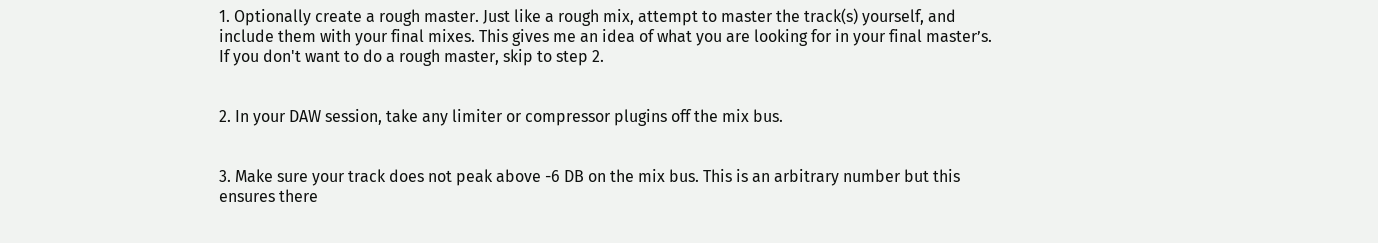1. Optionally create a rough master. Just like a rough mix, attempt to master the track(s) yourself, and include them with your final mixes. This gives me an idea of what you are looking for in your final master’s. If you don't want to do a rough master, skip to step 2.


2. In your DAW session, take any limiter or compressor plugins off the mix bus.


3. Make sure your track does not peak above -6 DB on the mix bus. This is an arbitrary number but this ensures there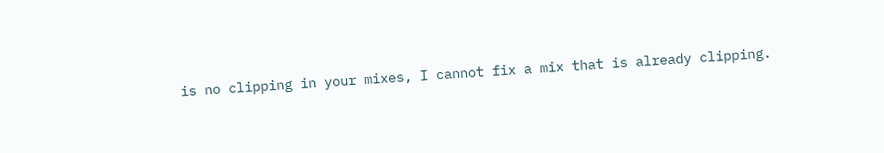is no clipping in your mixes, I cannot fix a mix that is already clipping.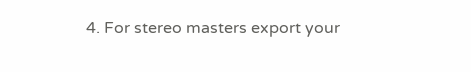4. For stereo masters export your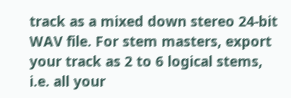track as a mixed down stereo 24-bit WAV file. For stem masters, export your track as 2 to 6 logical stems, i.e. all your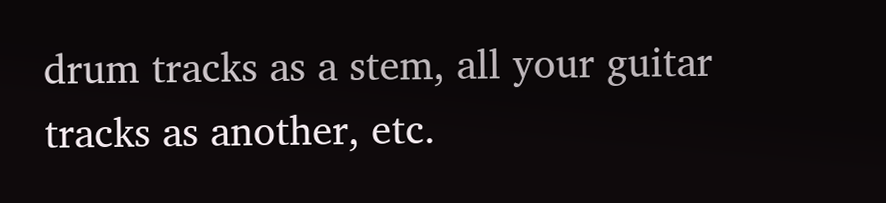drum tracks as a stem, all your guitar tracks as another, etc.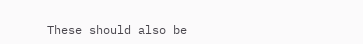These should also be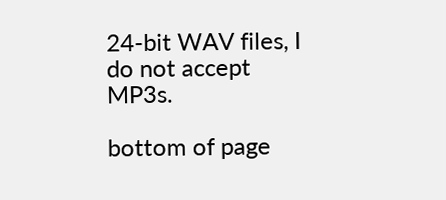24-bit WAV files, I do not accept MP3s.

bottom of page